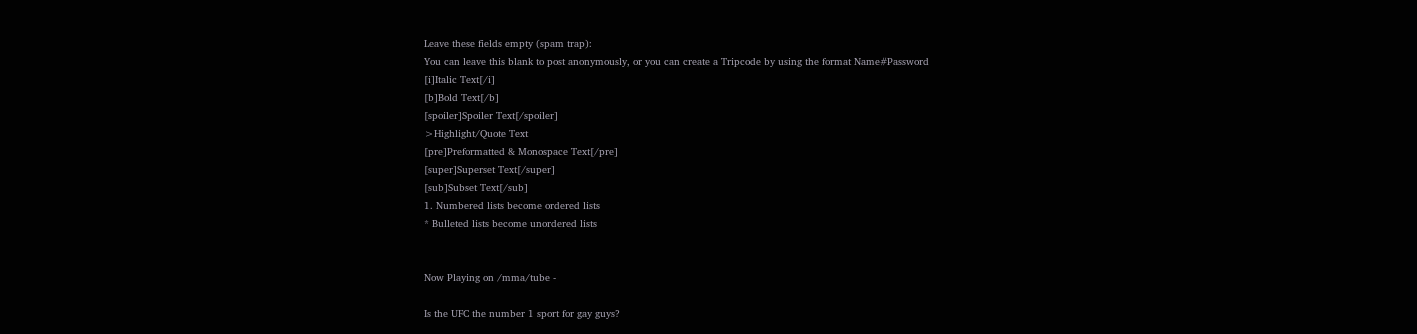Leave these fields empty (spam trap):
You can leave this blank to post anonymously, or you can create a Tripcode by using the format Name#Password
[i]Italic Text[/i]
[b]Bold Text[/b]
[spoiler]Spoiler Text[/spoiler]
>Highlight/Quote Text
[pre]Preformatted & Monospace Text[/pre]
[super]Superset Text[/super]
[sub]Subset Text[/sub]
1. Numbered lists become ordered lists
* Bulleted lists become unordered lists


Now Playing on /mma/tube -

Is the UFC the number 1 sport for gay guys?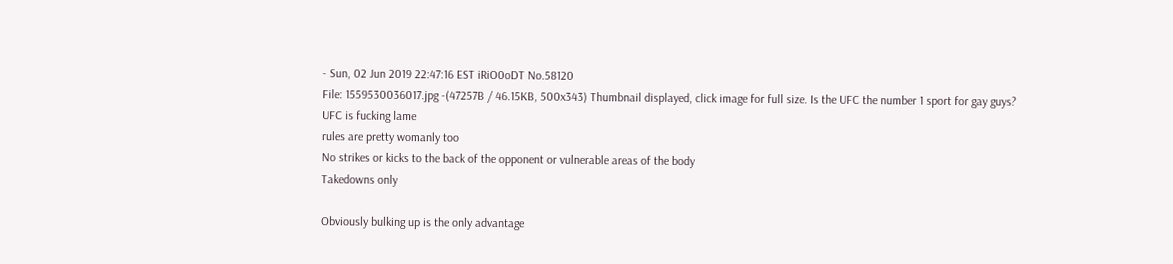- Sun, 02 Jun 2019 22:47:16 EST iRiO0oDT No.58120
File: 1559530036017.jpg -(47257B / 46.15KB, 500x343) Thumbnail displayed, click image for full size. Is the UFC the number 1 sport for gay guys?
UFC is fucking lame
rules are pretty womanly too
No strikes or kicks to the back of the opponent or vulnerable areas of the body
Takedowns only

Obviously bulking up is the only advantage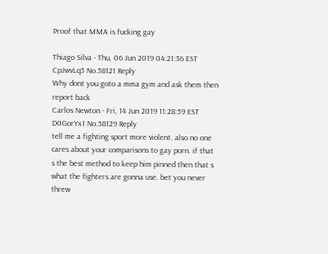Proof that MMA is fucking gay

Thiago Silva - Thu, 06 Jun 2019 04:21:36 EST CpJwvLq5 No.58121 Reply
Why dont you goto a mma gym and ask them then report back
Carlos Newton - Fri, 14 Jun 2019 11:28:59 EST D0GorYx1 No.58129 Reply
tell me a fighting sport more violent. also no one cares about your comparisons to gay porn. if that s the best method to keep him pinned then that s what the fighters are gonna use. bet you never threw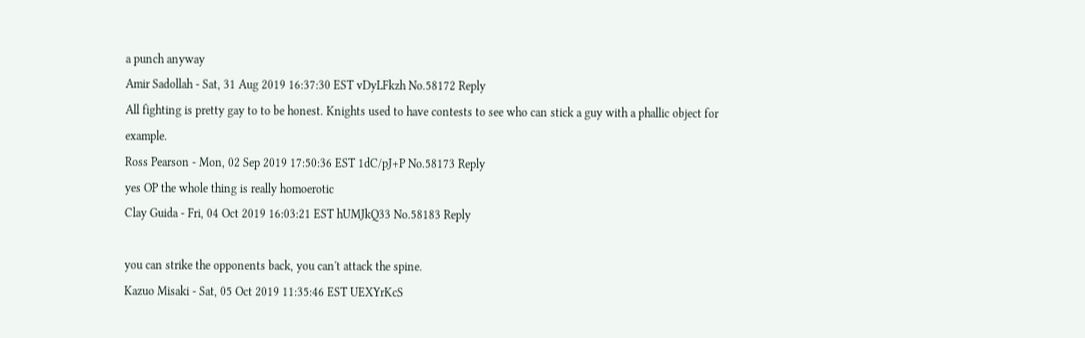a punch anyway
Amir Sadollah - Sat, 31 Aug 2019 16:37:30 EST vDyLFkzh No.58172 Reply
All fighting is pretty gay to to be honest. Knights used to have contests to see who can stick a guy with a phallic object for example.
Ross Pearson - Mon, 02 Sep 2019 17:50:36 EST 1dC/pJ+P No.58173 Reply
yes OP the whole thing is really homoerotic
Clay Guida - Fri, 04 Oct 2019 16:03:21 EST hUMJkQ33 No.58183 Reply

you can strike the opponents back, you can't attack the spine.
Kazuo Misaki - Sat, 05 Oct 2019 11:35:46 EST UEXYrKcS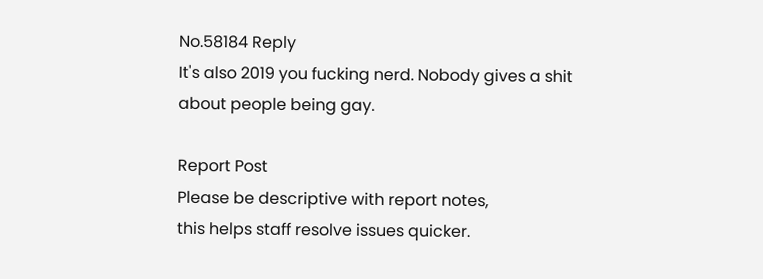No.58184 Reply
It's also 2019 you fucking nerd. Nobody gives a shit about people being gay.

Report Post
Please be descriptive with report notes,
this helps staff resolve issues quicker.